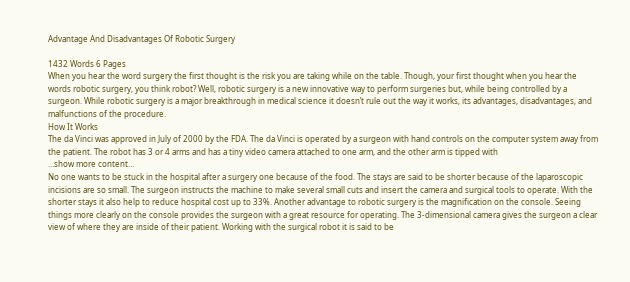Advantage And Disadvantages Of Robotic Surgery

1432 Words 6 Pages
When you hear the word surgery the first thought is the risk you are taking while on the table. Though, your first thought when you hear the words robotic surgery, you think robot? Well, robotic surgery is a new innovative way to perform surgeries but, while being controlled by a surgeon. While robotic surgery is a major breakthrough in medical science it doesn’t rule out the way it works, its advantages, disadvantages, and malfunctions of the procedure.
How It Works
The da Vinci was approved in July of 2000 by the FDA. The da Vinci is operated by a surgeon with hand controls on the computer system away from the patient. The robot has 3 or 4 arms and has a tiny video camera attached to one arm, and the other arm is tipped with
…show more content…
No one wants to be stuck in the hospital after a surgery one because of the food. The stays are said to be shorter because of the laparoscopic incisions are so small. The surgeon instructs the machine to make several small cuts and insert the camera and surgical tools to operate. With the shorter stays it also help to reduce hospital cost up to 33%. Another advantage to robotic surgery is the magnification on the console. Seeing things more clearly on the console provides the surgeon with a great resource for operating. The 3-dimensional camera gives the surgeon a clear view of where they are inside of their patient. Working with the surgical robot it is said to be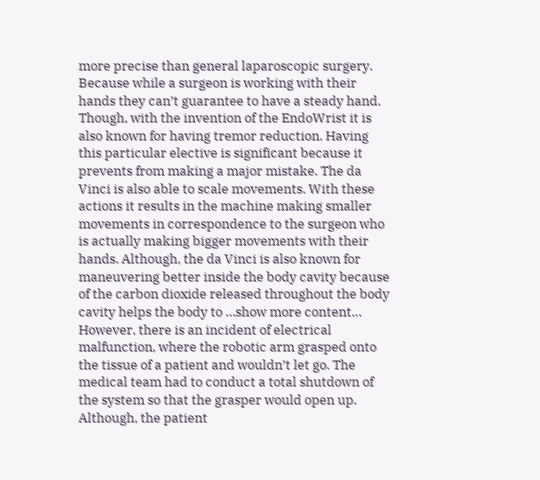more precise than general laparoscopic surgery. Because while a surgeon is working with their hands they can’t guarantee to have a steady hand. Though, with the invention of the EndoWrist it is also known for having tremor reduction. Having this particular elective is significant because it prevents from making a major mistake. The da Vinci is also able to scale movements. With these actions it results in the machine making smaller movements in correspondence to the surgeon who is actually making bigger movements with their hands. Although, the da Vinci is also known for maneuvering better inside the body cavity because of the carbon dioxide released throughout the body cavity helps the body to …show more content…
However, there is an incident of electrical malfunction, where the robotic arm grasped onto the tissue of a patient and wouldn’t let go. The medical team had to conduct a total shutdown of the system so that the grasper would open up. Although, the patient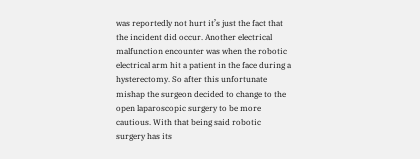was reportedly not hurt it’s just the fact that the incident did occur. Another electrical malfunction encounter was when the robotic electrical arm hit a patient in the face during a hysterectomy. So after this unfortunate mishap the surgeon decided to change to the open laparoscopic surgery to be more cautious. With that being said robotic surgery has its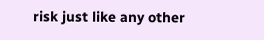risk just like any other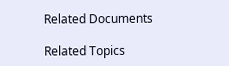Related Documents

Related Topics